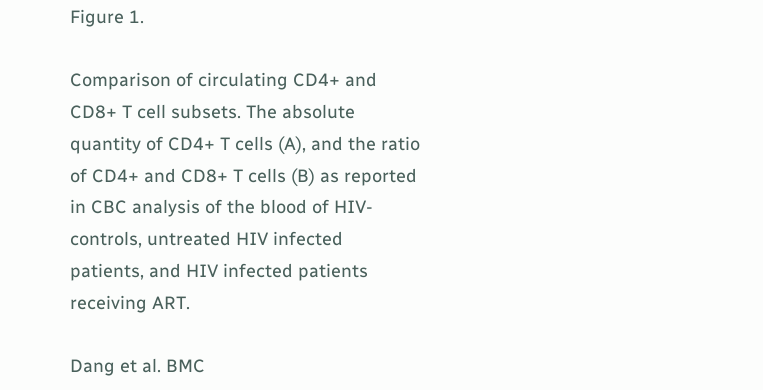Figure 1.

Comparison of circulating CD4+ and CD8+ T cell subsets. The absolute quantity of CD4+ T cells (A), and the ratio of CD4+ and CD8+ T cells (B) as reported in CBC analysis of the blood of HIV- controls, untreated HIV infected patients, and HIV infected patients receiving ART.

Dang et al. BMC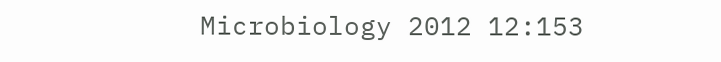Microbiology 2012 12:153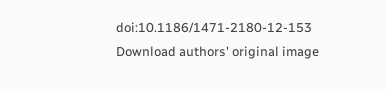doi:10.1186/1471-2180-12-153
Download authors' original image